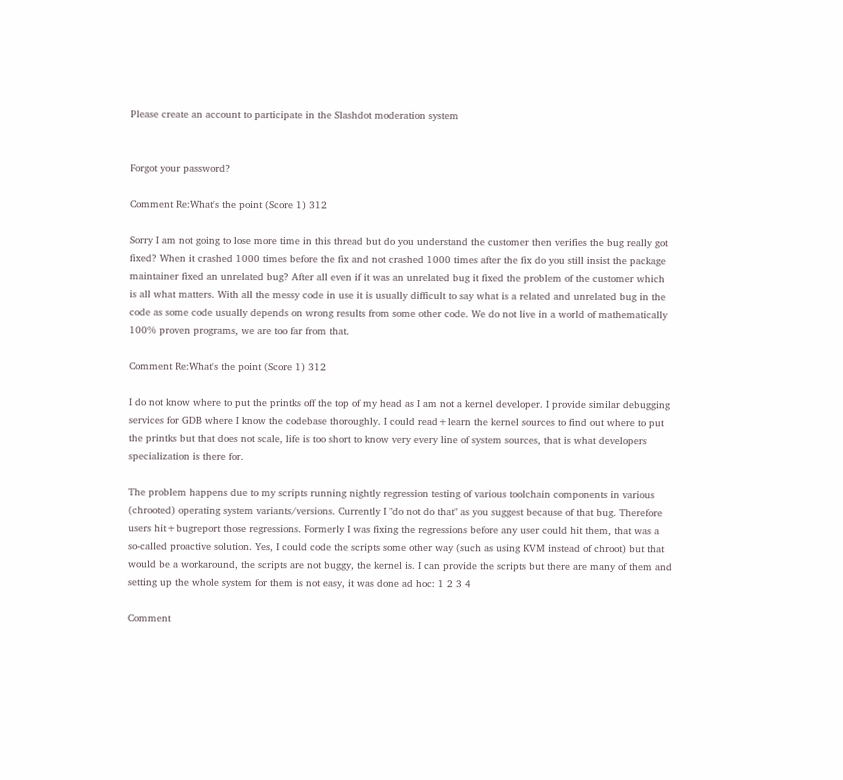Please create an account to participate in the Slashdot moderation system


Forgot your password?

Comment Re:What's the point (Score 1) 312

Sorry I am not going to lose more time in this thread but do you understand the customer then verifies the bug really got fixed? When it crashed 1000 times before the fix and not crashed 1000 times after the fix do you still insist the package maintainer fixed an unrelated bug? After all even if it was an unrelated bug it fixed the problem of the customer which is all what matters. With all the messy code in use it is usually difficult to say what is a related and unrelated bug in the code as some code usually depends on wrong results from some other code. We do not live in a world of mathematically 100% proven programs, we are too far from that.

Comment Re:What's the point (Score 1) 312

I do not know where to put the printks off the top of my head as I am not a kernel developer. I provide similar debugging services for GDB where I know the codebase thoroughly. I could read+learn the kernel sources to find out where to put the printks but that does not scale, life is too short to know very every line of system sources, that is what developers specialization is there for.

The problem happens due to my scripts running nightly regression testing of various toolchain components in various (chrooted) operating system variants/versions. Currently I "do not do that" as you suggest because of that bug. Therefore users hit+bugreport those regressions. Formerly I was fixing the regressions before any user could hit them, that was a so-called proactive solution. Yes, I could code the scripts some other way (such as using KVM instead of chroot) but that would be a workaround, the scripts are not buggy, the kernel is. I can provide the scripts but there are many of them and setting up the whole system for them is not easy, it was done ad hoc: 1 2 3 4

Comment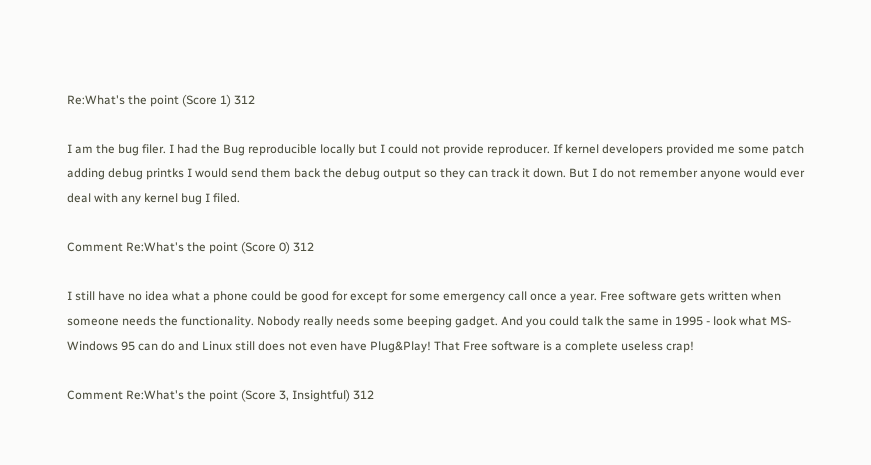Re:What's the point (Score 1) 312

I am the bug filer. I had the Bug reproducible locally but I could not provide reproducer. If kernel developers provided me some patch adding debug printks I would send them back the debug output so they can track it down. But I do not remember anyone would ever deal with any kernel bug I filed.

Comment Re:What's the point (Score 0) 312

I still have no idea what a phone could be good for except for some emergency call once a year. Free software gets written when someone needs the functionality. Nobody really needs some beeping gadget. And you could talk the same in 1995 - look what MS-Windows 95 can do and Linux still does not even have Plug&Play! That Free software is a complete useless crap!

Comment Re:What's the point (Score 3, Insightful) 312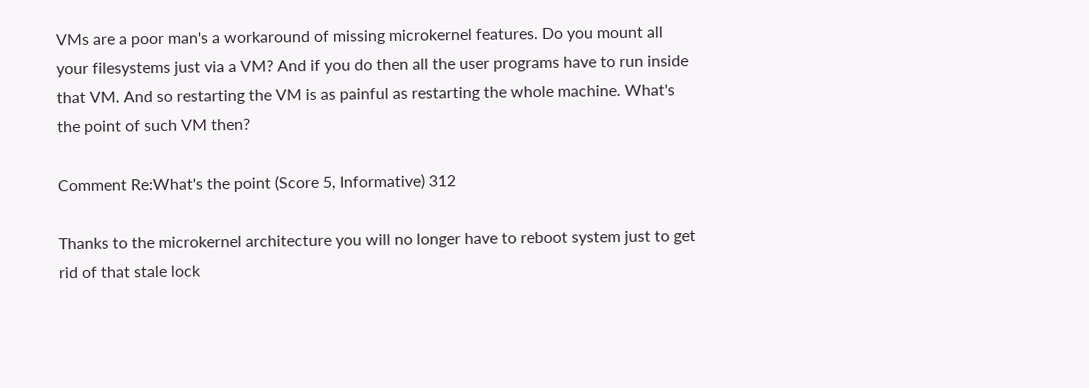VMs are a poor man's a workaround of missing microkernel features. Do you mount all your filesystems just via a VM? And if you do then all the user programs have to run inside that VM. And so restarting the VM is as painful as restarting the whole machine. What's the point of such VM then?

Comment Re:What's the point (Score 5, Informative) 312

Thanks to the microkernel architecture you will no longer have to reboot system just to get rid of that stale lock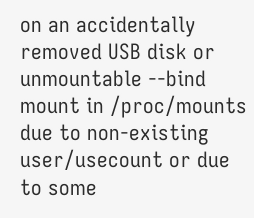on an accidentally removed USB disk or unmountable --bind mount in /proc/mounts due to non-existing user/usecount or due to some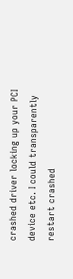crashed driver locking up your PCI device etc. I could transparently restart crashed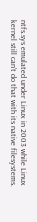ntfs.sys emulated under Linux in 2003 while Linux kernel still can't do that with its native filesystems.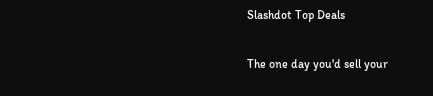Slashdot Top Deals

The one day you'd sell your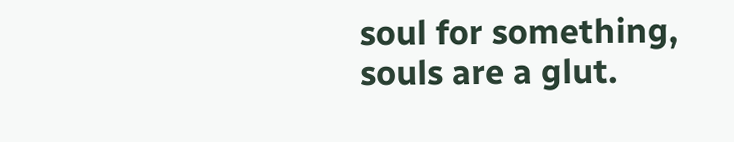soul for something, souls are a glut.